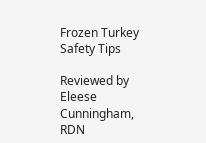Frozen Turkey Safety Tips

Reviewed by Eleese Cunningham, RDN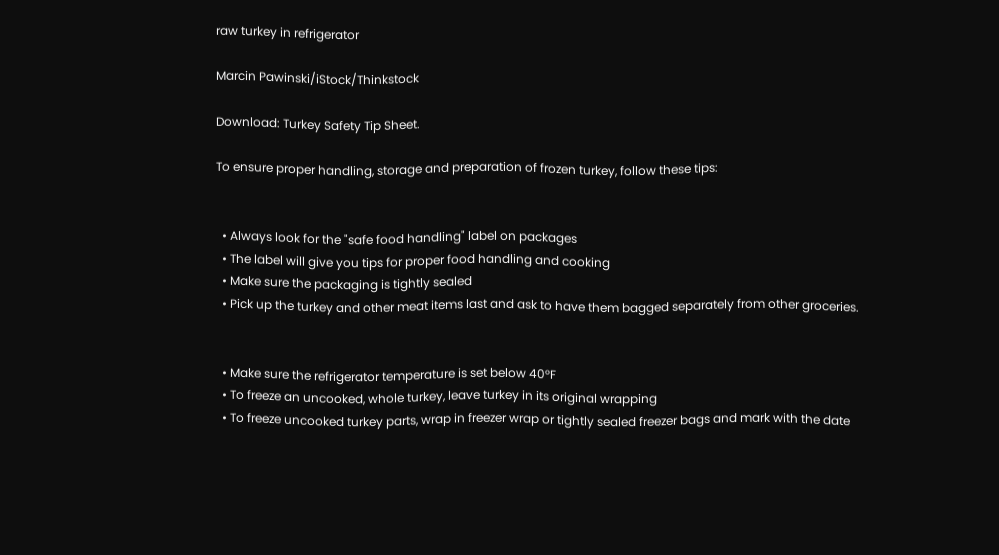raw turkey in refrigerator

Marcin Pawinski/iStock/Thinkstock

Download: Turkey Safety Tip Sheet.

To ensure proper handling, storage and preparation of frozen turkey, follow these tips:


  • Always look for the "safe food handling" label on packages
  • The label will give you tips for proper food handling and cooking
  • Make sure the packaging is tightly sealed
  • Pick up the turkey and other meat items last and ask to have them bagged separately from other groceries.


  • Make sure the refrigerator temperature is set below 40°F
  • To freeze an uncooked, whole turkey, leave turkey in its original wrapping
  • To freeze uncooked turkey parts, wrap in freezer wrap or tightly sealed freezer bags and mark with the date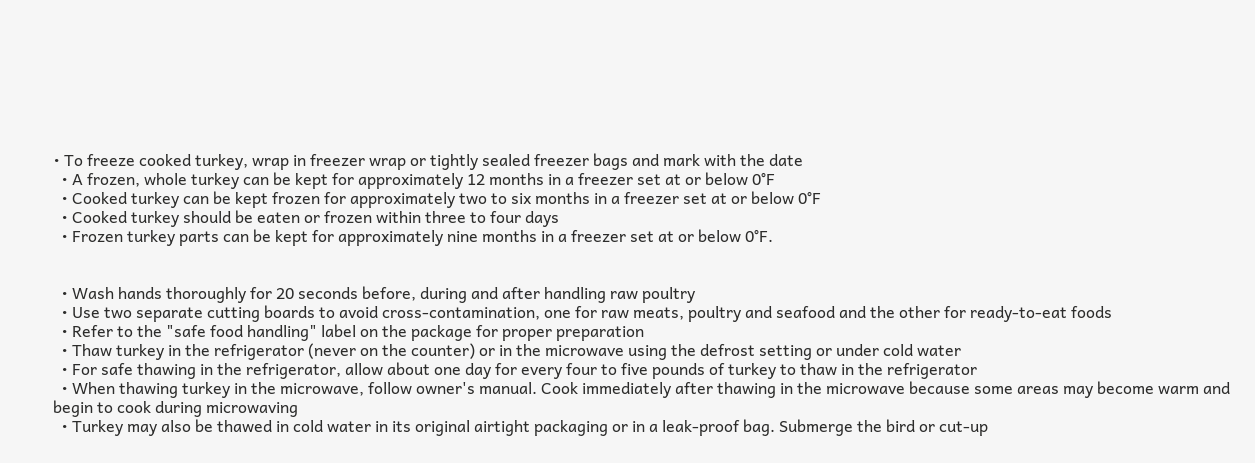• To freeze cooked turkey, wrap in freezer wrap or tightly sealed freezer bags and mark with the date
  • A frozen, whole turkey can be kept for approximately 12 months in a freezer set at or below 0°F
  • Cooked turkey can be kept frozen for approximately two to six months in a freezer set at or below 0°F
  • Cooked turkey should be eaten or frozen within three to four days
  • Frozen turkey parts can be kept for approximately nine months in a freezer set at or below 0°F.


  • Wash hands thoroughly for 20 seconds before, during and after handling raw poultry
  • Use two separate cutting boards to avoid cross-contamination, one for raw meats, poultry and seafood and the other for ready-to-eat foods
  • Refer to the "safe food handling" label on the package for proper preparation
  • Thaw turkey in the refrigerator (never on the counter) or in the microwave using the defrost setting or under cold water
  • For safe thawing in the refrigerator, allow about one day for every four to five pounds of turkey to thaw in the refrigerator
  • When thawing turkey in the microwave, follow owner's manual. Cook immediately after thawing in the microwave because some areas may become warm and begin to cook during microwaving
  • Turkey may also be thawed in cold water in its original airtight packaging or in a leak-proof bag. Submerge the bird or cut-up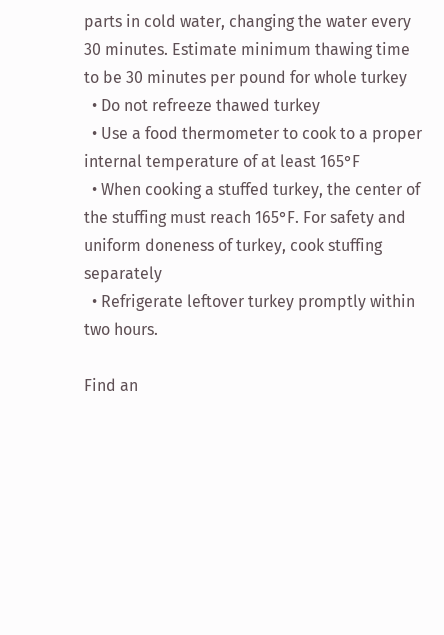parts in cold water, changing the water every 30 minutes. Estimate minimum thawing time to be 30 minutes per pound for whole turkey
  • Do not refreeze thawed turkey
  • Use a food thermometer to cook to a proper internal temperature of at least 165°F
  • When cooking a stuffed turkey, the center of the stuffing must reach 165°F. For safety and uniform doneness of turkey, cook stuffing separately
  • Refrigerate leftover turkey promptly within two hours.

Find an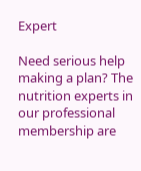Expert

Need serious help making a plan? The nutrition experts in our professional membership are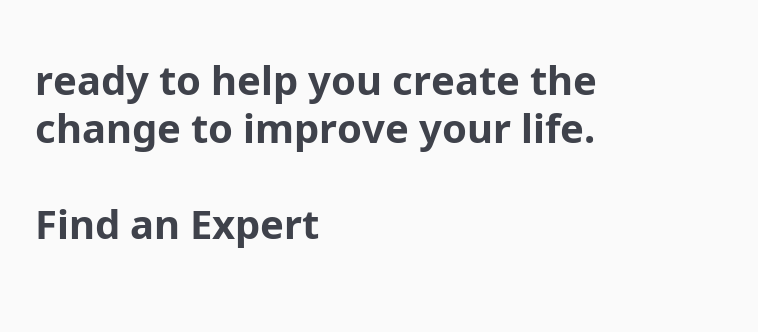ready to help you create the change to improve your life.

Find an Expert